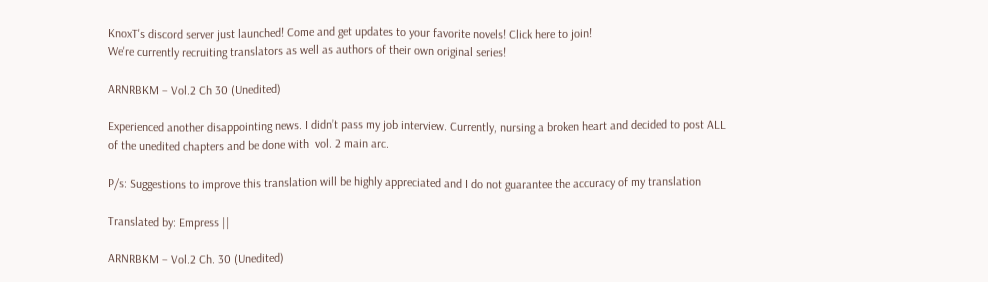KnoxT's discord server just launched! Come and get updates to your favorite novels! Click here to join!
We're currently recruiting translators as well as authors of their own original series!

ARNRBKM – Vol.2 Ch 30 (Unedited)

Experienced another disappointing news. I didn’t pass my job interview. Currently, nursing a broken heart and decided to post ALL of the unedited chapters and be done with  vol. 2 main arc.

P/s: Suggestions to improve this translation will be highly appreciated and I do not guarantee the accuracy of my translation

Translated by: Empress ||

ARNRBKM – Vol.2 Ch. 30 (Unedited)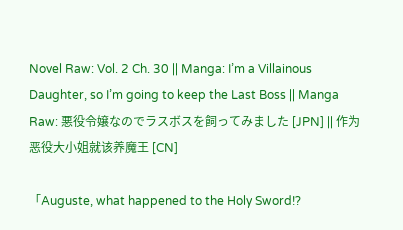Novel Raw: Vol. 2 Ch. 30 || Manga: I’m a Villainous Daughter, so I’m going to keep the Last Boss || Manga Raw: 悪役令嬢なのでラスボスを飼ってみました [JPN] || 作为恶役大小姐就该养魔王 [CN]

「Auguste, what happened to the Holy Sword!?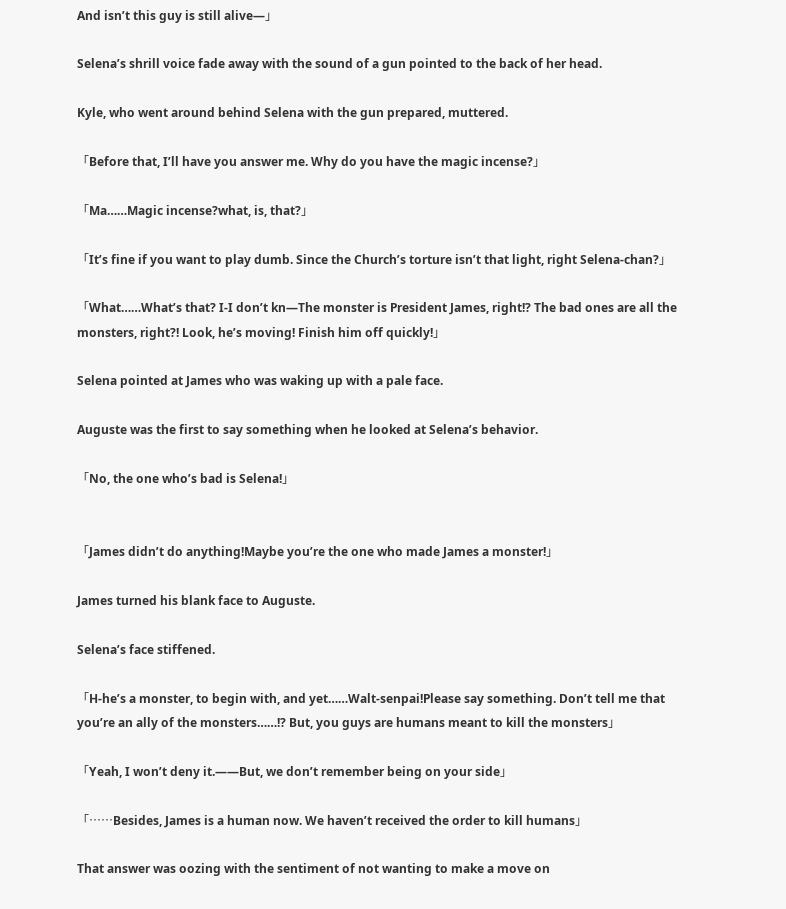And isn’t this guy is still alive―」

Selena’s shrill voice fade away with the sound of a gun pointed to the back of her head.

Kyle, who went around behind Selena with the gun prepared, muttered.

「Before that, I’ll have you answer me. Why do you have the magic incense?」

「Ma……Magic incense?what, is, that?」

「It’s fine if you want to play dumb. Since the Church’s torture isn’t that light, right Selena-chan?」

「What……What’s that? I-I don’t kn―The monster is President James, right!? The bad ones are all the monsters, right?! Look, he’s moving! Finish him off quickly!」

Selena pointed at James who was waking up with a pale face.

Auguste was the first to say something when he looked at Selena’s behavior.

「No, the one who’s bad is Selena!」


「James didn’t do anything!Maybe you’re the one who made James a monster!」

James turned his blank face to Auguste.

Selena’s face stiffened.

「H-he’s a monster, to begin with, and yet……Walt-senpai!Please say something. Don’t tell me that you’re an ally of the monsters……!? But, you guys are humans meant to kill the monsters」

「Yeah, I won’t deny it.――But, we don’t remember being on your side」

「……Besides, James is a human now. We haven’t received the order to kill humans」

That answer was oozing with the sentiment of not wanting to make a move on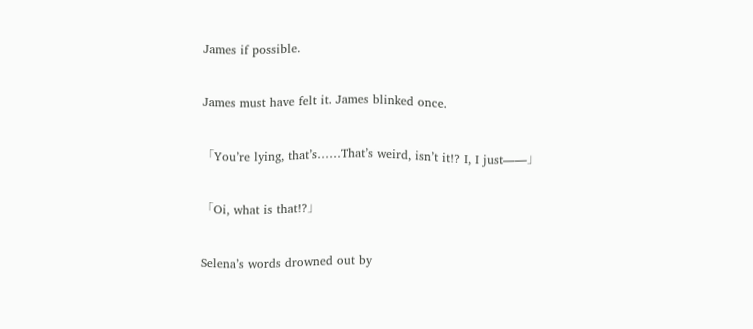James if possible.

James must have felt it. James blinked once.

「You’re lying, that’s……That’s weird, isn’t it!? I, I just――」

「Oi, what is that!?」

Selena’s words drowned out by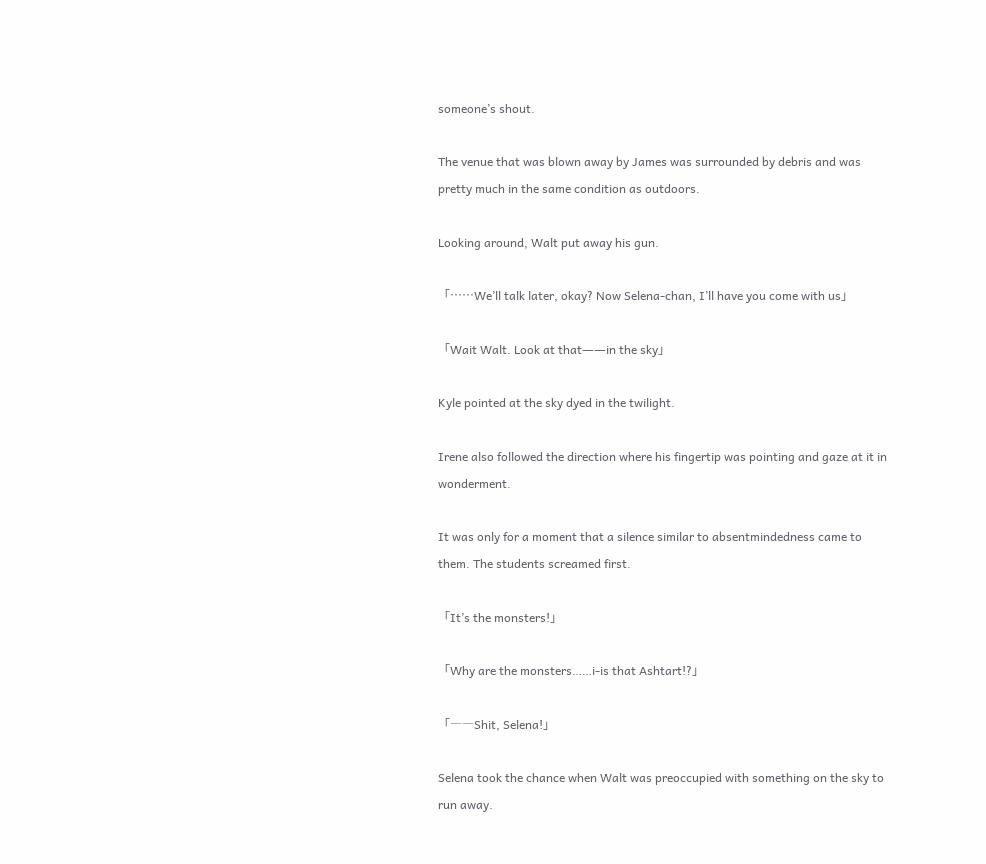someone’s shout.

The venue that was blown away by James was surrounded by debris and was pretty much in the same condition as outdoors.

Looking around, Walt put away his gun.

「……We’ll talk later, okay? Now Selena-chan, I’ll have you come with us」

「Wait Walt. Look at that――in the sky」

Kyle pointed at the sky dyed in the twilight.

Irene also followed the direction where his fingertip was pointing and gaze at it in wonderment.

It was only for a moment that a silence similar to absentmindedness came to them. The students screamed first.

「It’s the monsters!」

「Why are the monsters……i-is that Ashtart!?」

「――Shit, Selena!」

Selena took the chance when Walt was preoccupied with something on the sky to run away.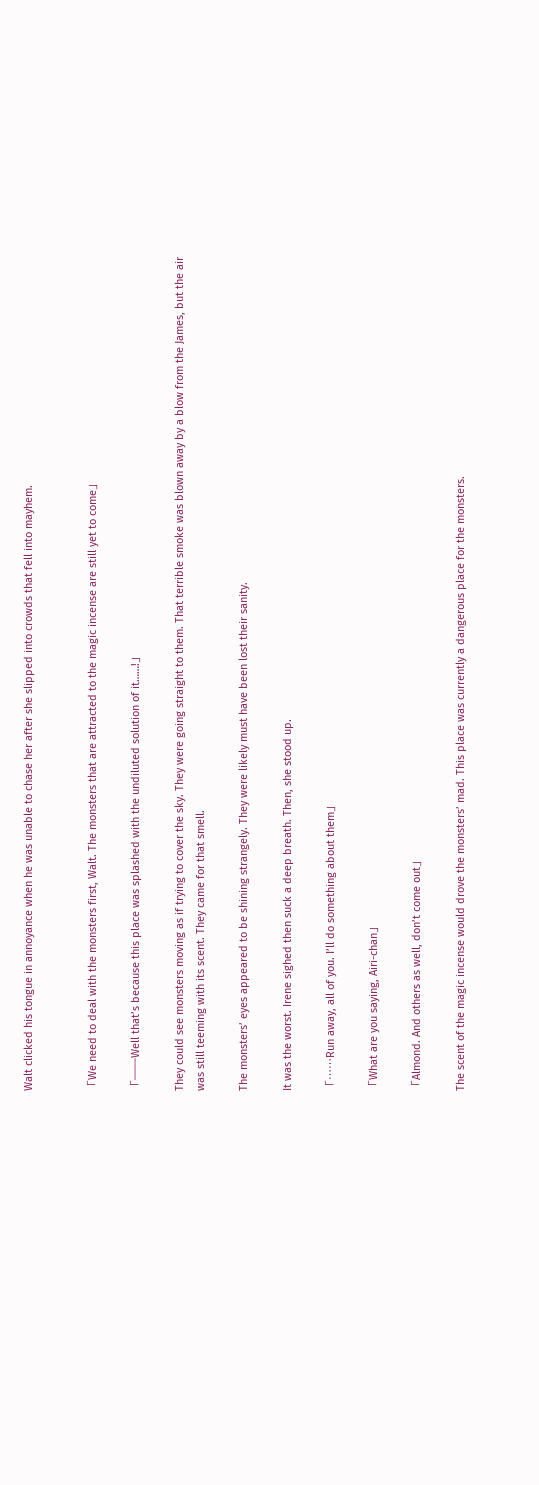Walt clicked his tongue in annoyance when he was unable to chase her after she slipped into crowds that fell into mayhem.


「We need to deal with the monsters first, Walt. The monsters that are attracted to the magic incense are still yet to come」

「――Well that’s because this place was splashed with the undiluted solution of it……!」

They could see monsters moving as if trying to cover the sky. They were going straight to them. That terrible smoke was blown away by a blow from the James, but the air was still teeming with its scent. They came for that smell.

The monsters’ eyes appeared to be shining strangely. They were likely must have been lost their sanity.

It was the worst. Irene sighed then suck a deep breath. Then, she stood up.

「……Run away, all of you. I’ll do something about them」

「What are you saying, Airi-chan」

「Almond. And others as well, don’t come out」

The scent of the magic incense would drove the monsters’ mad. This place was currently a dangerous place for the monsters.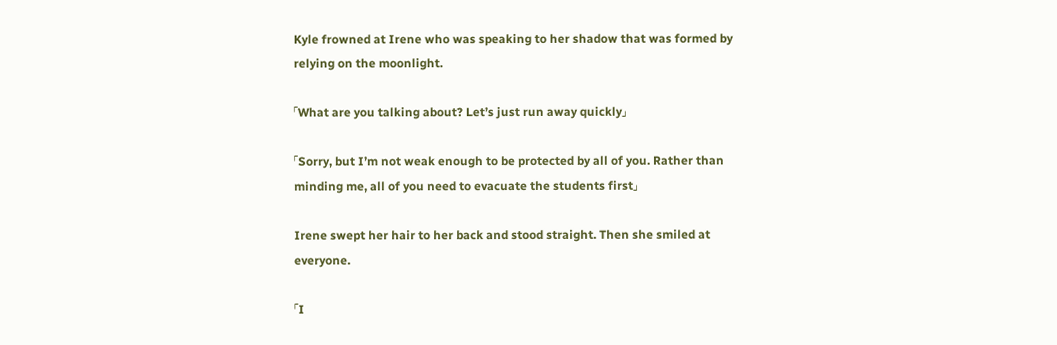Kyle frowned at Irene who was speaking to her shadow that was formed by relying on the moonlight.

「What are you talking about? Let’s just run away quickly」

「Sorry, but I’m not weak enough to be protected by all of you. Rather than minding me, all of you need to evacuate the students first」

Irene swept her hair to her back and stood straight. Then she smiled at everyone.

「I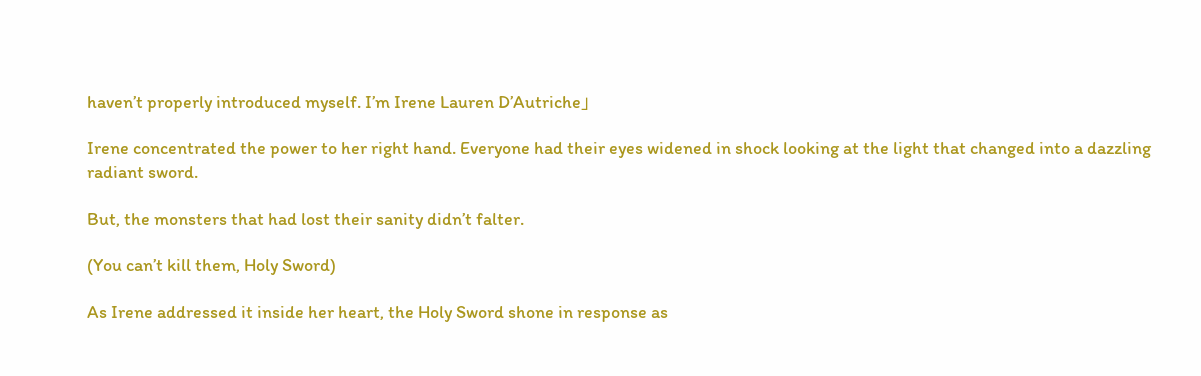haven’t properly introduced myself. I’m Irene Lauren D’Autriche」

Irene concentrated the power to her right hand. Everyone had their eyes widened in shock looking at the light that changed into a dazzling radiant sword.

But, the monsters that had lost their sanity didn’t falter.

(You can’t kill them, Holy Sword)

As Irene addressed it inside her heart, the Holy Sword shone in response as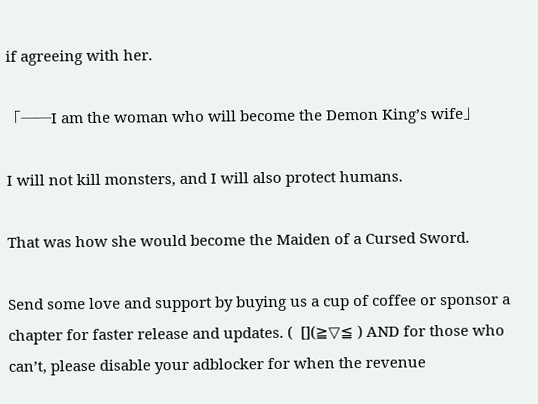if agreeing with her.

「――I am the woman who will become the Demon King’s wife」

I will not kill monsters, and I will also protect humans.

That was how she would become the Maiden of a Cursed Sword.

Send some love and support by buying us a cup of coffee or sponsor a chapter for faster release and updates. (  [](≧▽≦ ) AND for those who can’t, please disable your adblocker for when the revenue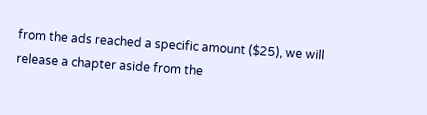from the ads reached a specific amount ($25), we will release a chapter aside from the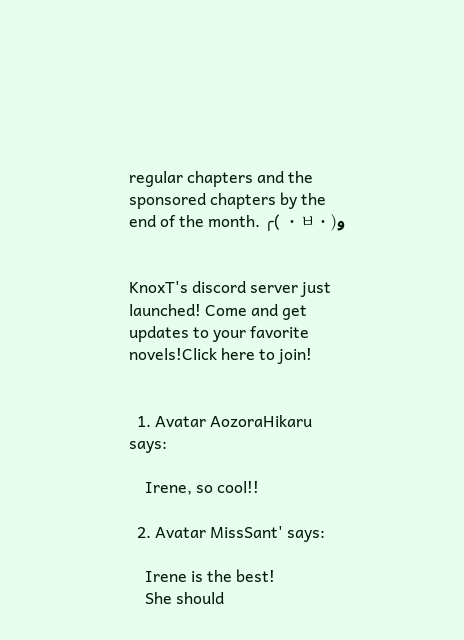regular chapters and the sponsored chapters by the end of the month. ╭( ・ㅂ・)و


KnoxT's discord server just launched! Come and get updates to your favorite novels!Click here to join!


  1. Avatar AozoraHikaru says:

    Irene, so cool!!

  2. Avatar MissSant' says:

    Irene is the best!
    She should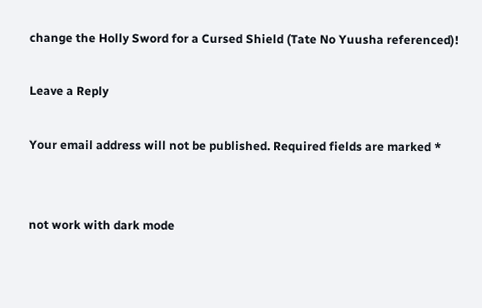change the Holly Sword for a Cursed Shield (Tate No Yuusha referenced)!

Leave a Reply

Your email address will not be published. Required fields are marked *


not work with dark mode